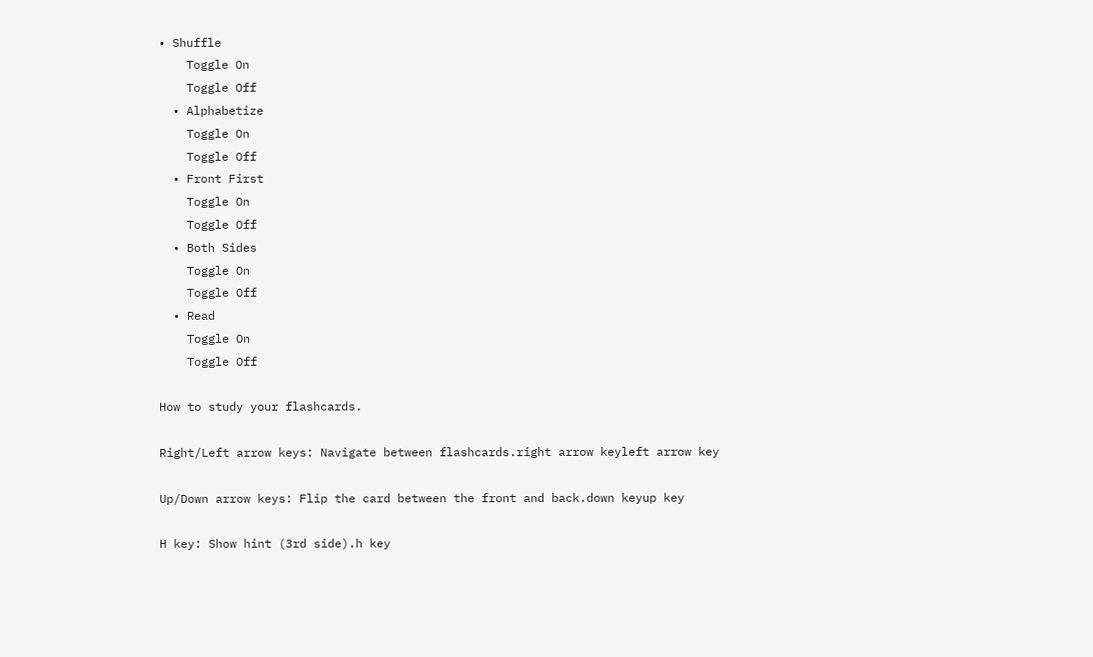• Shuffle
    Toggle On
    Toggle Off
  • Alphabetize
    Toggle On
    Toggle Off
  • Front First
    Toggle On
    Toggle Off
  • Both Sides
    Toggle On
    Toggle Off
  • Read
    Toggle On
    Toggle Off

How to study your flashcards.

Right/Left arrow keys: Navigate between flashcards.right arrow keyleft arrow key

Up/Down arrow keys: Flip the card between the front and back.down keyup key

H key: Show hint (3rd side).h key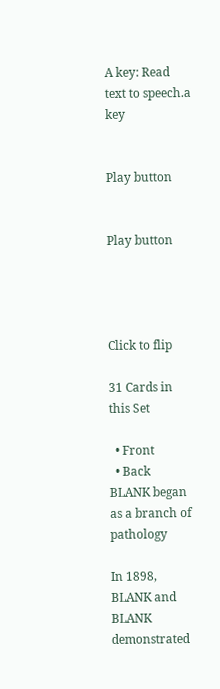A key: Read text to speech.a key


Play button


Play button




Click to flip

31 Cards in this Set

  • Front
  • Back
BLANK began as a branch of pathology

In 1898, BLANK and BLANK demonstrated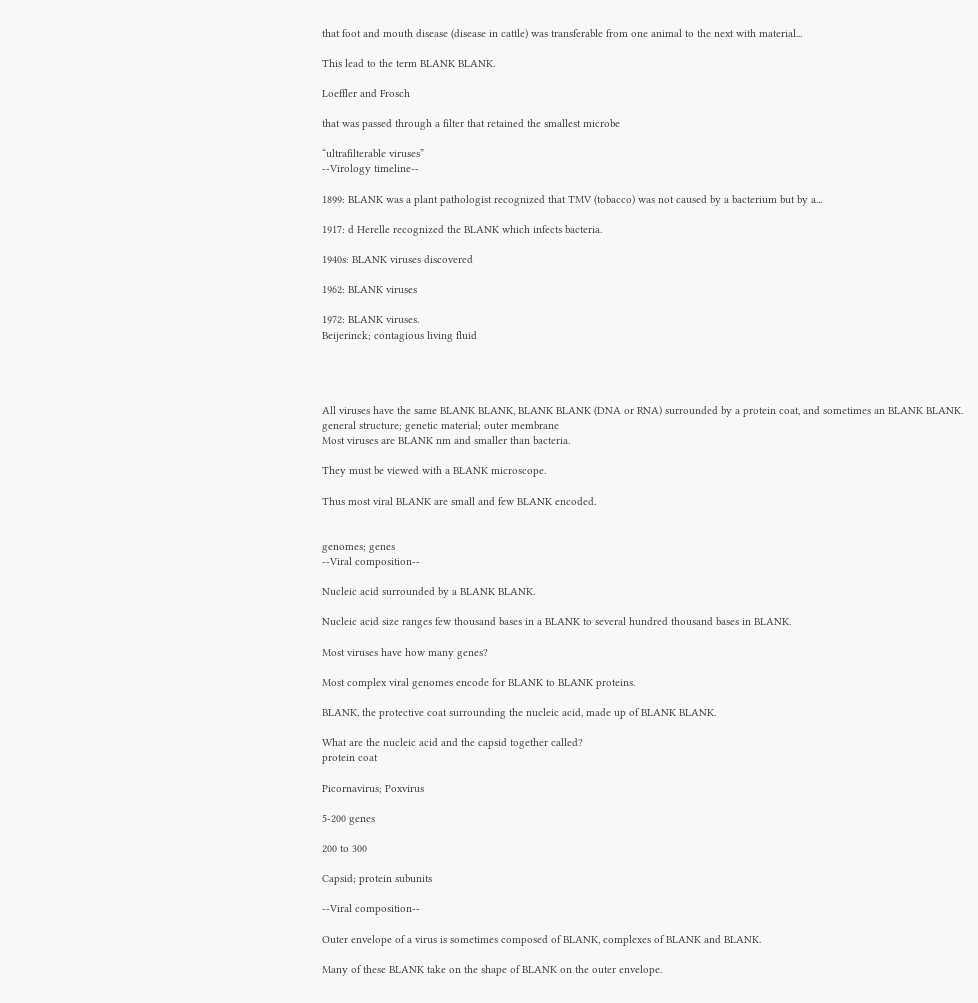that foot and mouth disease (disease in cattle) was transferable from one animal to the next with material...

This lead to the term BLANK BLANK.

Loeffler and Frosch

that was passed through a filter that retained the smallest microbe

“ultrafilterable viruses”
--Virology timeline--

1899: BLANK was a plant pathologist recognized that TMV (tobacco) was not caused by a bacterium but by a...

1917: d Herelle recognized the BLANK which infects bacteria.

1940s: BLANK viruses discovered

1962: BLANK viruses

1972: BLANK viruses.
Beijerinck; contagious living fluid




All viruses have the same BLANK BLANK, BLANK BLANK (DNA or RNA) surrounded by a protein coat, and sometimes an BLANK BLANK.
general structure; genetic material; outer membrane
Most viruses are BLANK nm and smaller than bacteria.

They must be viewed with a BLANK microscope.

Thus most viral BLANK are small and few BLANK encoded.


genomes; genes
--Viral composition--

Nucleic acid surrounded by a BLANK BLANK.

Nucleic acid size ranges few thousand bases in a BLANK to several hundred thousand bases in BLANK.

Most viruses have how many genes?

Most complex viral genomes encode for BLANK to BLANK proteins.

BLANK, the protective coat surrounding the nucleic acid, made up of BLANK BLANK.

What are the nucleic acid and the capsid together called?
protein coat

Picornavirus; Poxvirus

5-200 genes

200 to 300

Capsid; protein subunits

--Viral composition--

Outer envelope of a virus is sometimes composed of BLANK, complexes of BLANK and BLANK.

Many of these BLANK take on the shape of BLANK on the outer envelope.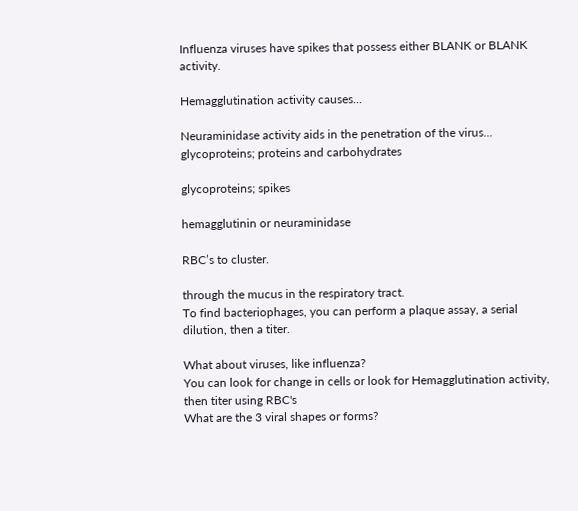Influenza viruses have spikes that possess either BLANK or BLANK activity.

Hemagglutination activity causes...

Neuraminidase activity aids in the penetration of the virus...
glycoproteins; proteins and carbohydrates

glycoproteins; spikes

hemagglutinin or neuraminidase

RBC’s to cluster.

through the mucus in the respiratory tract.
To find bacteriophages, you can perform a plaque assay, a serial dilution, then a titer.

What about viruses, like influenza?
You can look for change in cells or look for Hemagglutination activity, then titer using RBC's
What are the 3 viral shapes or forms?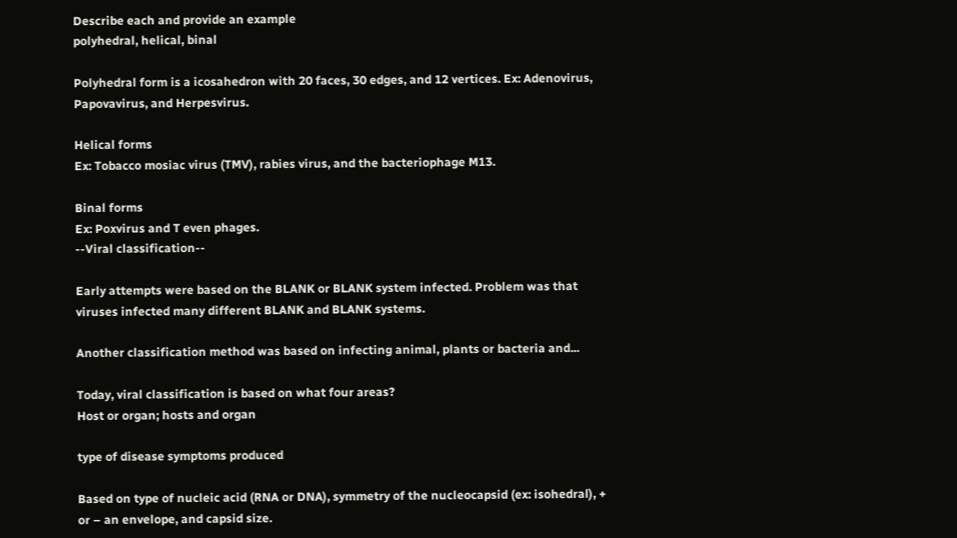Describe each and provide an example
polyhedral, helical, binal

Polyhedral form is a icosahedron with 20 faces, 30 edges, and 12 vertices. Ex: Adenovirus, Papovavirus, and Herpesvirus.

Helical forms
Ex: Tobacco mosiac virus (TMV), rabies virus, and the bacteriophage M13.

Binal forms
Ex: Poxvirus and T even phages.
--Viral classification--

Early attempts were based on the BLANK or BLANK system infected. Problem was that viruses infected many different BLANK and BLANK systems.

Another classification method was based on infecting animal, plants or bacteria and...

Today, viral classification is based on what four areas?
Host or organ; hosts and organ

type of disease symptoms produced

Based on type of nucleic acid (RNA or DNA), symmetry of the nucleocapsid (ex: isohedral), + or – an envelope, and capsid size.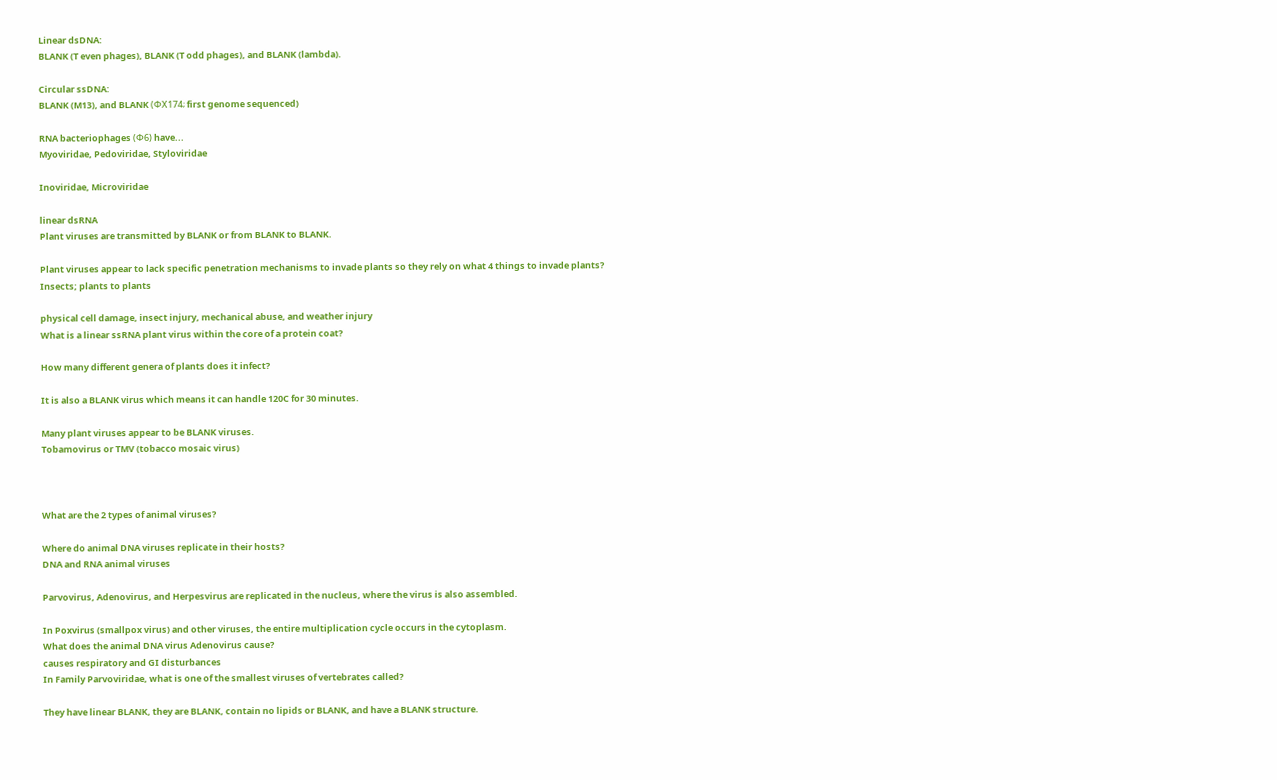Linear dsDNA:
BLANK (T even phages), BLANK (T odd phages), and BLANK (lambda).

Circular ssDNA:
BLANK (M13), and BLANK (ΦX174; first genome sequenced)

RNA bacteriophages (Φ6) have...
Myoviridae, Pedoviridae, Styloviridae

Inoviridae, Microviridae

linear dsRNA
Plant viruses are transmitted by BLANK or from BLANK to BLANK.

Plant viruses appear to lack specific penetration mechanisms to invade plants so they rely on what 4 things to invade plants?
Insects; plants to plants

physical cell damage, insect injury, mechanical abuse, and weather injury
What is a linear ssRNA plant virus within the core of a protein coat?

How many different genera of plants does it infect?

It is also a BLANK virus which means it can handle 120C for 30 minutes.

Many plant viruses appear to be BLANK viruses.
Tobamovirus or TMV (tobacco mosaic virus)



What are the 2 types of animal viruses?

Where do animal DNA viruses replicate in their hosts?
DNA and RNA animal viruses

Parvovirus, Adenovirus, and Herpesvirus are replicated in the nucleus, where the virus is also assembled.

In Poxvirus (smallpox virus) and other viruses, the entire multiplication cycle occurs in the cytoplasm.
What does the animal DNA virus Adenovirus cause?
causes respiratory and GI disturbances
In Family Parvoviridae, what is one of the smallest viruses of vertebrates called?

They have linear BLANK, they are BLANK, contain no lipids or BLANK, and have a BLANK structure.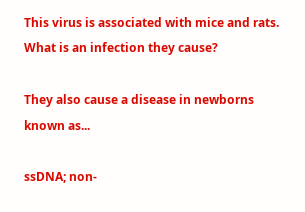This virus is associated with mice and rats. What is an infection they cause?

They also cause a disease in newborns known as...

ssDNA; non-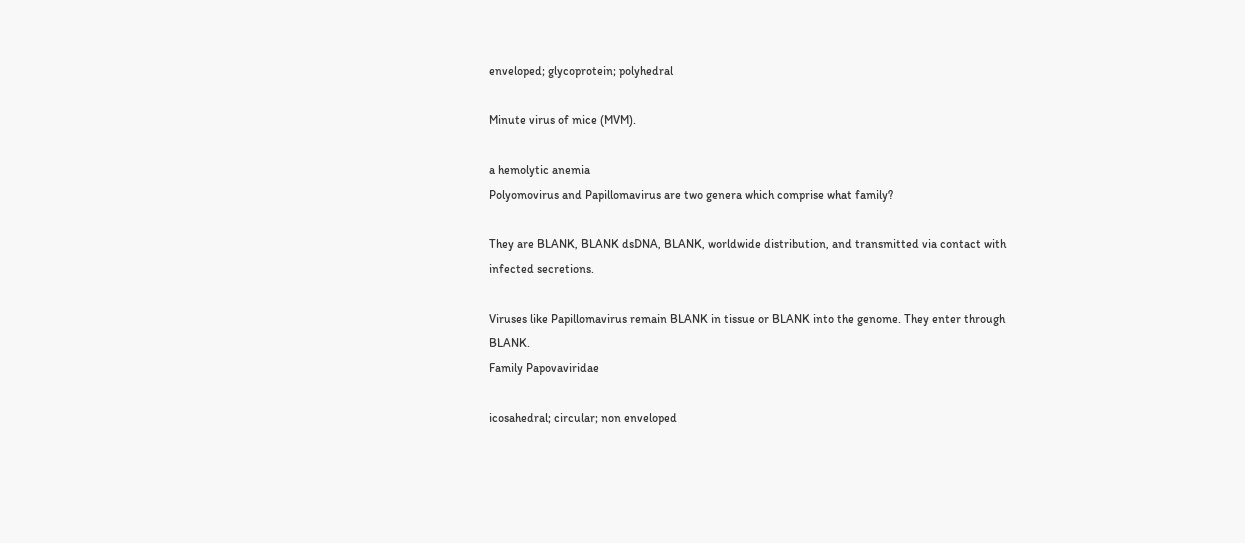enveloped; glycoprotein; polyhedral

Minute virus of mice (MVM).

a hemolytic anemia
Polyomovirus and Papillomavirus are two genera which comprise what family?

They are BLANK, BLANK dsDNA, BLANK, worldwide distribution, and transmitted via contact with infected secretions.

Viruses like Papillomavirus remain BLANK in tissue or BLANK into the genome. They enter through BLANK.
Family Papovaviridae

icosahedral; circular; non enveloped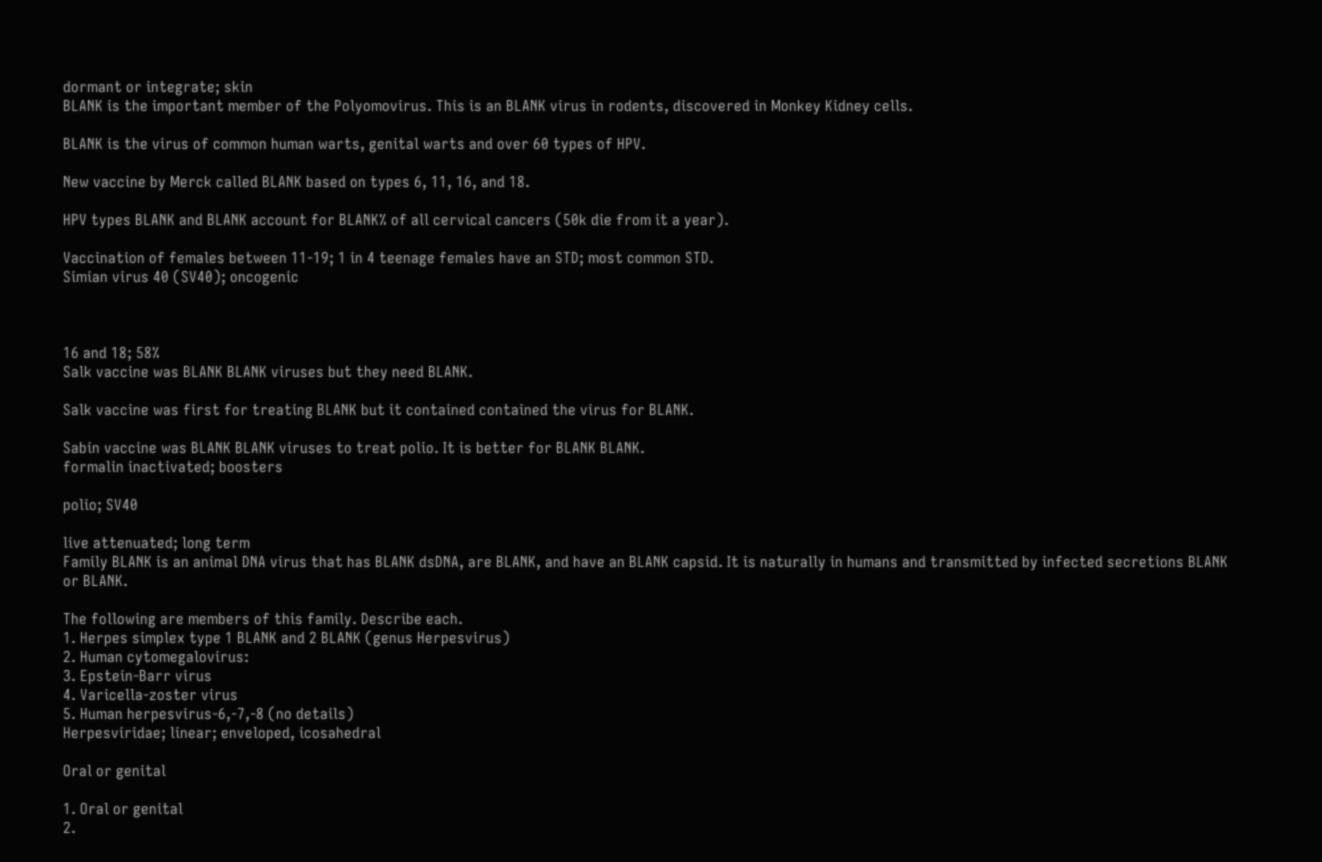dormant or integrate; skin
BLANK is the important member of the Polyomovirus. This is an BLANK virus in rodents, discovered in Monkey Kidney cells.

BLANK is the virus of common human warts, genital warts and over 60 types of HPV.

New vaccine by Merck called BLANK based on types 6, 11, 16, and 18.

HPV types BLANK and BLANK account for BLANK% of all cervical cancers (50k die from it a year).

Vaccination of females between 11-19; 1 in 4 teenage females have an STD; most common STD.
Simian virus 40 (SV40); oncogenic



16 and 18; 58%
Salk vaccine was BLANK BLANK viruses but they need BLANK.

Salk vaccine was first for treating BLANK but it contained contained the virus for BLANK.

Sabin vaccine was BLANK BLANK viruses to treat polio. It is better for BLANK BLANK.
formalin inactivated; boosters

polio; SV40

live attenuated; long term
Family BLANK is an animal DNA virus that has BLANK dsDNA, are BLANK, and have an BLANK capsid. It is naturally in humans and transmitted by infected secretions BLANK or BLANK.

The following are members of this family. Describe each.
1. Herpes simplex type 1 BLANK and 2 BLANK (genus Herpesvirus)
2. Human cytomegalovirus:
3. Epstein-Barr virus
4. Varicella-zoster virus
5. Human herpesvirus-6,-7,-8 (no details)
Herpesviridae; linear; enveloped, icosahedral

Oral or genital

1. Oral or genital
2.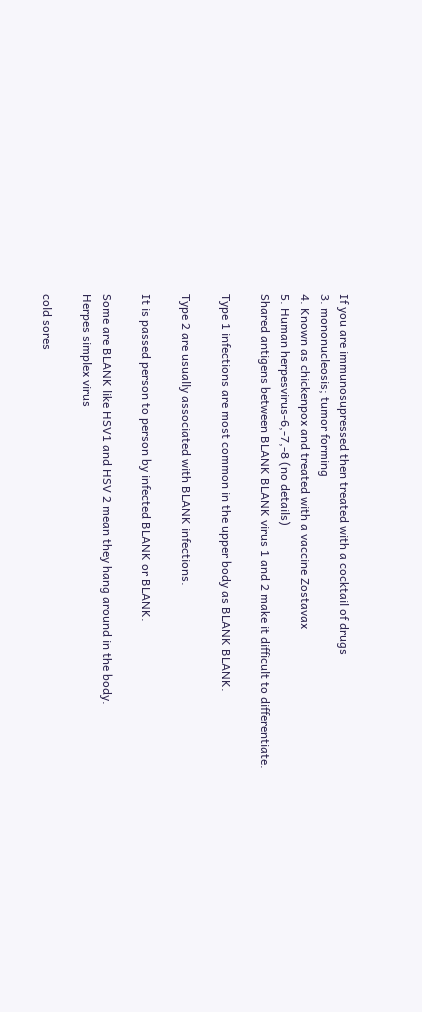If you are immunosupressed then treated with a cocktail of drugs
3. mononucleosis; tumor forming
4. Known as chickenpox and treated with a vaccine Zostavax
5. Human herpesvirus-6,-7,-8 (no details)
Shared antigens between BLANK BLANK virus 1 and 2 make it difficult to differentiate.

Type 1 infections are most common in the upper body as BLANK BLANK.

Type 2 are usually associated with BLANK infections.

It is passed person to person by infected BLANK or BLANK.

Some are BLANK like HSV1 and HSV 2 mean they hang around in the body.
Herpes simplex virus

cold sores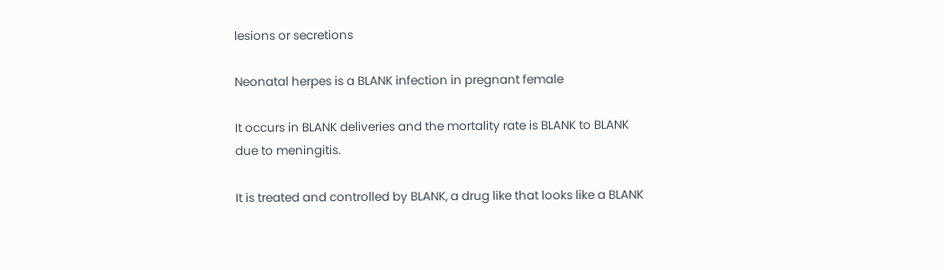lesions or secretions

Neonatal herpes is a BLANK infection in pregnant female

It occurs in BLANK deliveries and the mortality rate is BLANK to BLANK due to meningitis.

It is treated and controlled by BLANK, a drug like that looks like a BLANK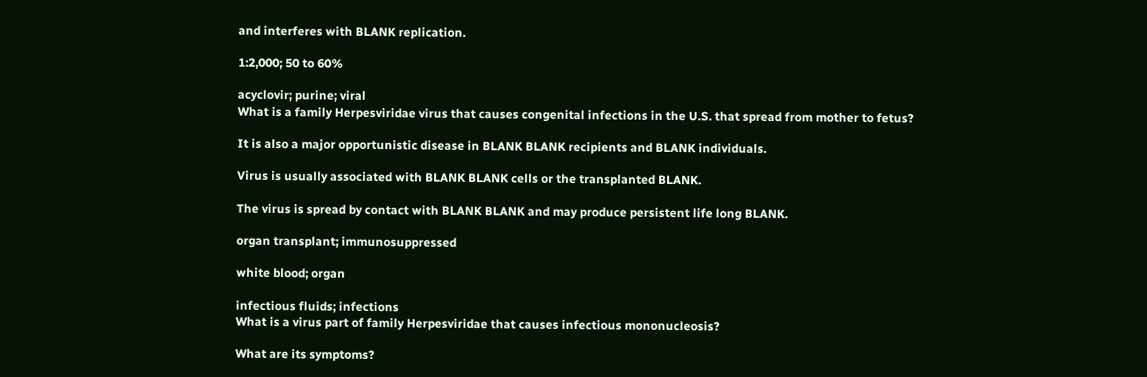and interferes with BLANK replication.

1:2,000; 50 to 60%

acyclovir; purine; viral
What is a family Herpesviridae virus that causes congenital infections in the U.S. that spread from mother to fetus?

It is also a major opportunistic disease in BLANK BLANK recipients and BLANK individuals.

Virus is usually associated with BLANK BLANK cells or the transplanted BLANK.

The virus is spread by contact with BLANK BLANK and may produce persistent life long BLANK.

organ transplant; immunosuppressed

white blood; organ

infectious fluids; infections
What is a virus part of family Herpesviridae that causes infectious mononucleosis?

What are its symptoms?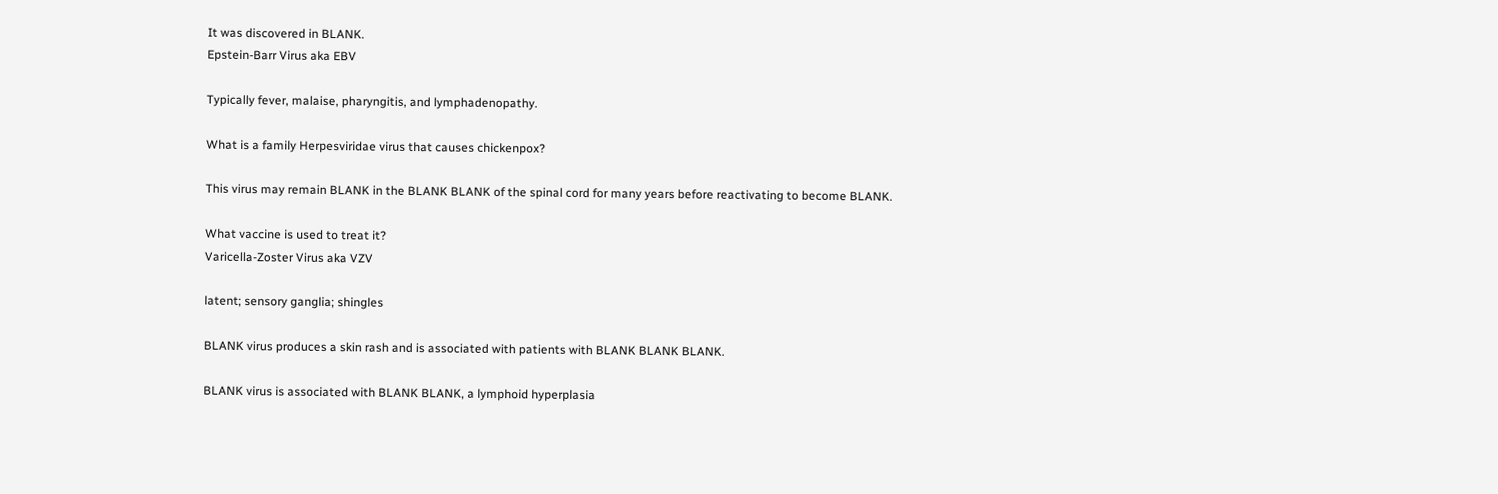It was discovered in BLANK.
Epstein-Barr Virus aka EBV

Typically fever, malaise, pharyngitis, and lymphadenopathy.

What is a family Herpesviridae virus that causes chickenpox?

This virus may remain BLANK in the BLANK BLANK of the spinal cord for many years before reactivating to become BLANK.

What vaccine is used to treat it?
Varicella-Zoster Virus aka VZV

latent; sensory ganglia; shingles

BLANK virus produces a skin rash and is associated with patients with BLANK BLANK BLANK.

BLANK virus is associated with BLANK BLANK, a lymphoid hyperplasia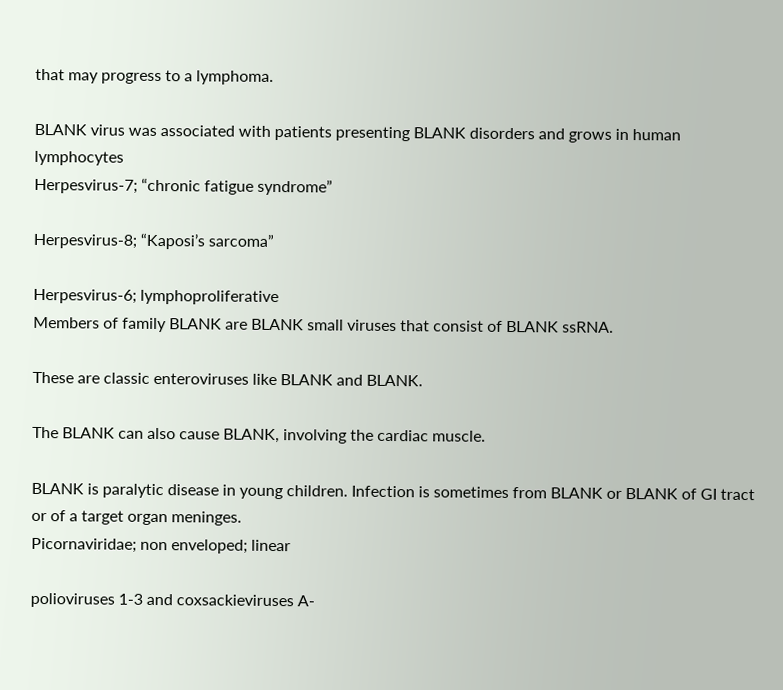that may progress to a lymphoma.

BLANK virus was associated with patients presenting BLANK disorders and grows in human lymphocytes
Herpesvirus-7; “chronic fatigue syndrome”

Herpesvirus-8; “Kaposi’s sarcoma”

Herpesvirus-6; lymphoproliferative
Members of family BLANK are BLANK small viruses that consist of BLANK ssRNA.

These are classic enteroviruses like BLANK and BLANK.

The BLANK can also cause BLANK, involving the cardiac muscle.

BLANK is paralytic disease in young children. Infection is sometimes from BLANK or BLANK of GI tract or of a target organ meninges.
Picornaviridae; non enveloped; linear

polioviruses 1-3 and coxsackieviruses A-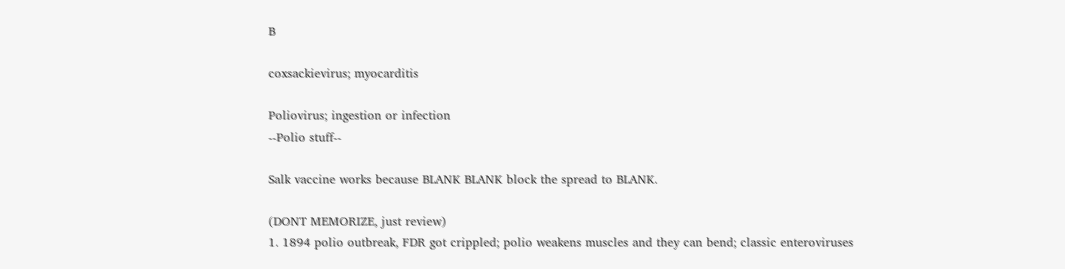B

coxsackievirus; myocarditis

Poliovirus; ingestion or infection
--Polio stuff--

Salk vaccine works because BLANK BLANK block the spread to BLANK.

(DONT MEMORIZE, just review)
1. 1894 polio outbreak, FDR got crippled; polio weakens muscles and they can bend; classic enteroviruses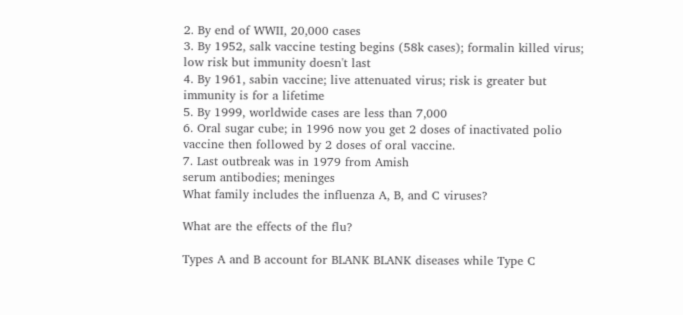2. By end of WWII, 20,000 cases
3. By 1952, salk vaccine testing begins (58k cases); formalin killed virus; low risk but immunity doesn't last
4. By 1961, sabin vaccine; live attenuated virus; risk is greater but immunity is for a lifetime
5. By 1999, worldwide cases are less than 7,000
6. Oral sugar cube; in 1996 now you get 2 doses of inactivated polio vaccine then followed by 2 doses of oral vaccine.
7. Last outbreak was in 1979 from Amish
serum antibodies; meninges
What family includes the influenza A, B, and C viruses?

What are the effects of the flu?

Types A and B account for BLANK BLANK diseases while Type C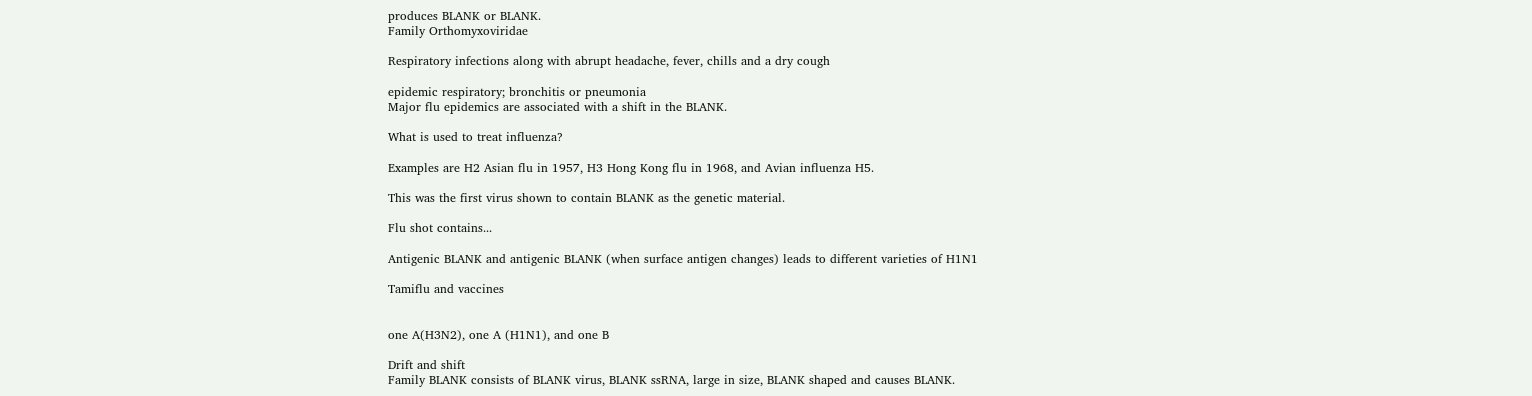produces BLANK or BLANK.
Family Orthomyxoviridae

Respiratory infections along with abrupt headache, fever, chills and a dry cough

epidemic respiratory; bronchitis or pneumonia
Major flu epidemics are associated with a shift in the BLANK.

What is used to treat influenza?

Examples are H2 Asian flu in 1957, H3 Hong Kong flu in 1968, and Avian influenza H5.

This was the first virus shown to contain BLANK as the genetic material.

Flu shot contains...

Antigenic BLANK and antigenic BLANK (when surface antigen changes) leads to different varieties of H1N1

Tamiflu and vaccines


one A(H3N2), one A (H1N1), and one B

Drift and shift
Family BLANK consists of BLANK virus, BLANK ssRNA, large in size, BLANK shaped and causes BLANK.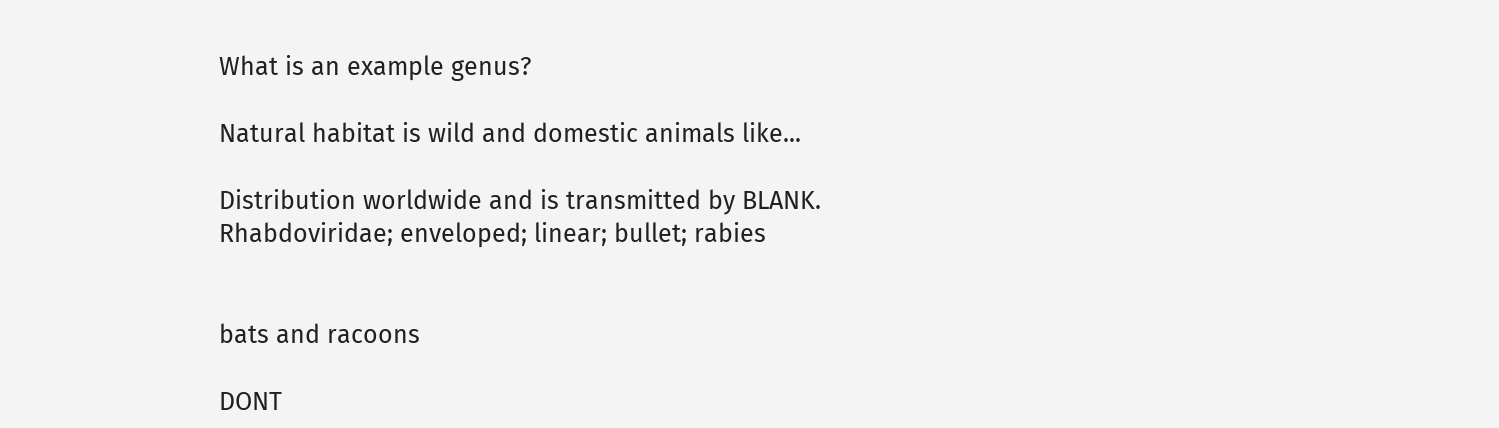What is an example genus?

Natural habitat is wild and domestic animals like...

Distribution worldwide and is transmitted by BLANK.
Rhabdoviridae; enveloped; linear; bullet; rabies


bats and racoons

DONT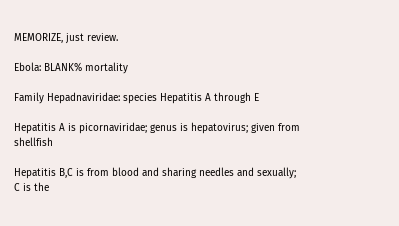MEMORIZE, just review.

Ebola: BLANK% mortality

Family Hepadnaviridae: species Hepatitis A through E

Hepatitis A is picornaviridae; genus is hepatovirus; given from shellfish

Hepatitis B,C is from blood and sharing needles and sexually; C is the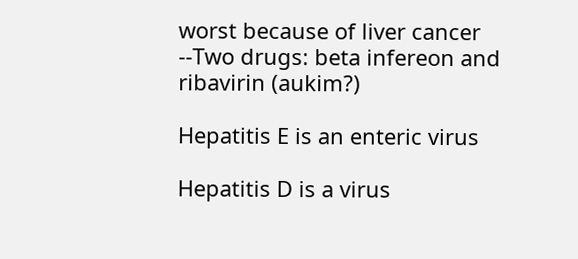worst because of liver cancer
--Two drugs: beta infereon and ribavirin (aukim?)

Hepatitis E is an enteric virus

Hepatitis D is a virus